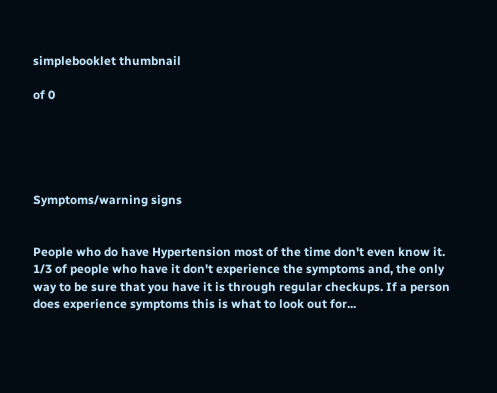simplebooklet thumbnail

of 0





Symptoms/warning signs


People who do have Hypertension most of the time don't even know it. 1/3 of people who have it don't experience the symptoms and, the only way to be sure that you have it is through regular checkups. If a person does experience symptoms this is what to look out for...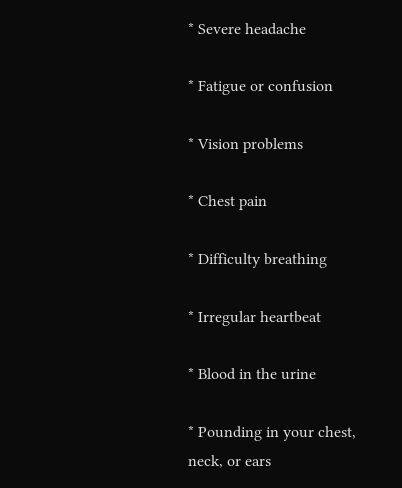* Severe headache

* Fatigue or confusion

* Vision problems

* Chest pain

* Difficulty breathing

* Irregular heartbeat

* Blood in the urine

* Pounding in your chest, neck, or ears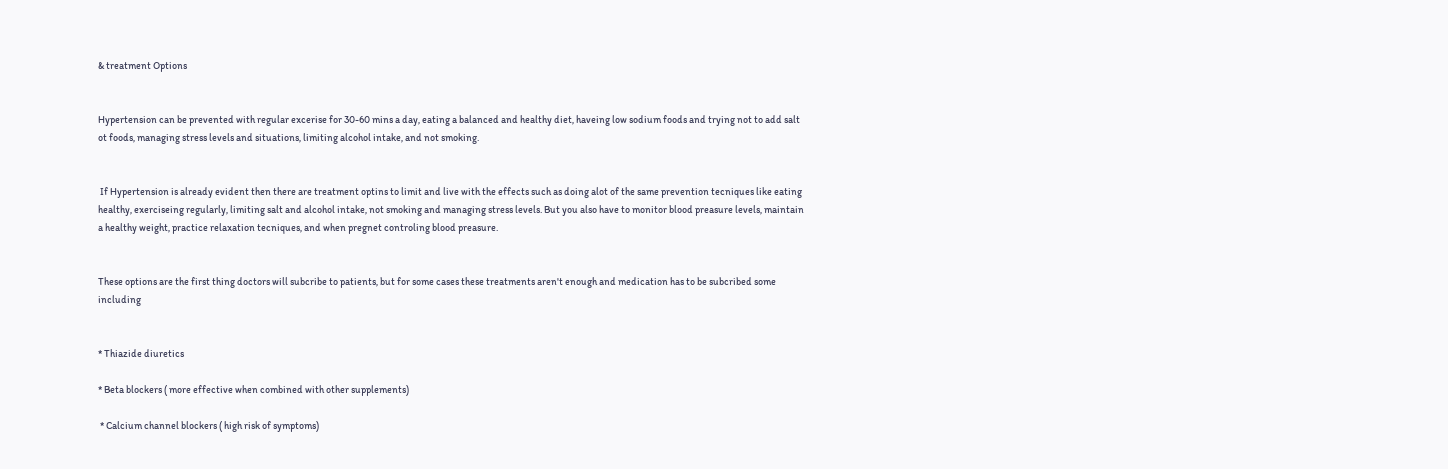& treatment Options


Hypertension can be prevented with regular excerise for 30-60 mins a day, eating a balanced and healthy diet, haveing low sodium foods and trying not to add salt ot foods, managing stress levels and situations, limiting alcohol intake, and not smoking.


 If Hypertension is already evident then there are treatment optins to limit and live with the effects such as doing alot of the same prevention tecniques like eating healthy, exerciseing regularly, limiting salt and alcohol intake, not smoking and managing stress levels. But you also have to monitor blood preasure levels, maintain a healthy weight, practice relaxation tecniques, and when pregnet controling blood preasure.


These options are the first thing doctors will subcribe to patients, but for some cases these treatments aren't enough and medication has to be subcribed some including


* Thiazide diuretics

* Beta blockers ( more effective when combined with other supplements)

 * Calcium channel blockers ( high risk of symptoms)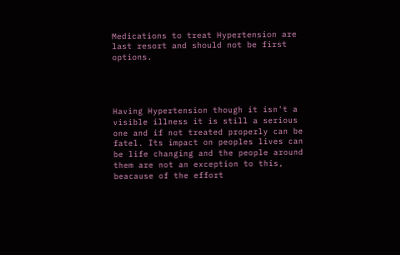Medications to treat Hypertension are last resort and should not be first options.




Having Hypertension though it isn't a visible illness it is still a serious one and if not treated properly can be fatel. Its impact on peoples lives can be life changing and the people around them are not an exception to this, beacause of the effort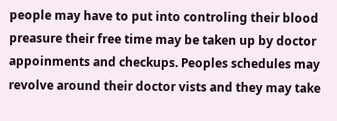people may have to put into controling their blood preasure their free time may be taken up by doctor appoinments and checkups. Peoples schedules may revolve around their doctor vists and they may take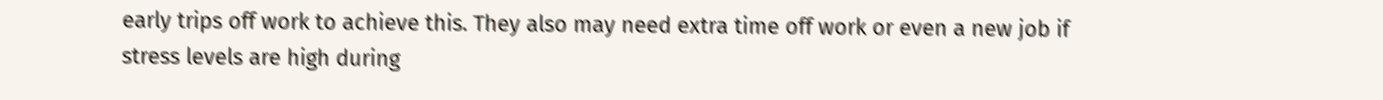early trips off work to achieve this. They also may need extra time off work or even a new job if stress levels are high during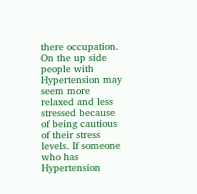there occupation. On the up side people with Hypertension may seem more relaxed and less stressed because of being cautious of their stress levels. If someone who has Hypertension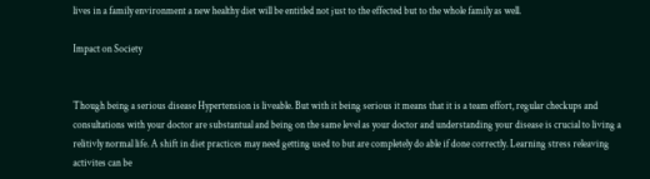lives in a family environment a new healthy diet will be entitled not just to the effected but to the whole family as well.

Impact on Society


Though being a serious disease Hypertension is liveable. But with it being serious it means that it is a team effort, regular checkups and consultations with your doctor are substantual and being on the same level as your doctor and understanding your disease is crucial to living a relitivly normal life. A shift in diet practices may need getting used to but are completely do able if done correctly. Learning stress releaving activites can be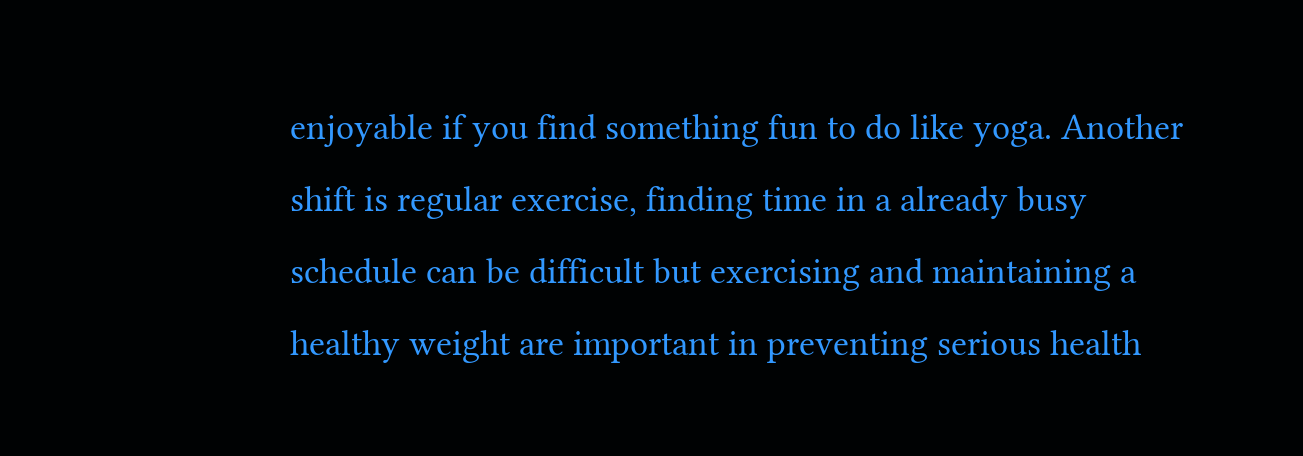enjoyable if you find something fun to do like yoga. Another shift is regular exercise, finding time in a already busy schedule can be difficult but exercising and maintaining a healthy weight are important in preventing serious health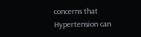concerns that Hypertension can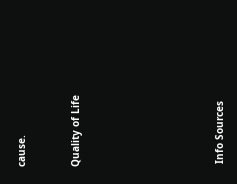cause.


Quality of Life







 Info Sources